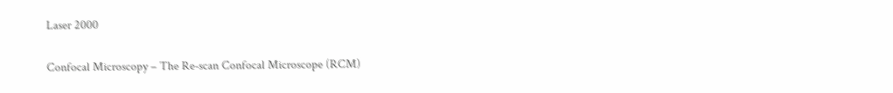Laser 2000

Confocal Microscopy – The Re-scan Confocal Microscope (RCM)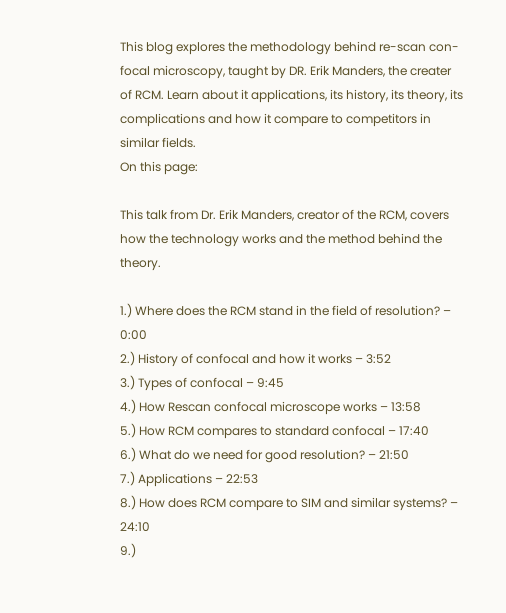This blog explores the methodology behind re-scan con-focal microscopy, taught by DR. Erik Manders, the creater of RCM. Learn about it applications, its history, its theory, its complications and how it compare to competitors in similar fields.
On this page:

This talk from Dr. Erik Manders, creator of the RCM, covers how the technology works and the method behind the theory.

1.) Where does the RCM stand in the field of resolution? – 0:00
2.) History of confocal and how it works – 3:52
3.) Types of confocal – 9:45
4.) How Rescan confocal microscope works – 13:58
5.) How RCM compares to standard confocal – 17:40
6.) What do we need for good resolution? – 21:50
7.) Applications – 22:53
8.) How does RCM compare to SIM and similar systems? – 24:10
9.)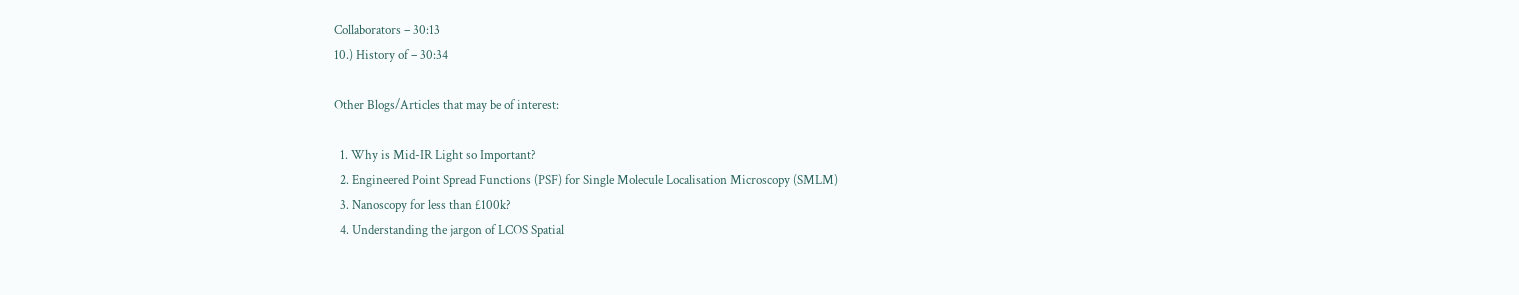Collaborators – 30:13
10.) History of – 30:34

Other Blogs/Articles that may be of interest:

  1. Why is Mid-IR Light so Important?
  2. Engineered Point Spread Functions (PSF) for Single Molecule Localisation Microscopy (SMLM)
  3. Nanoscopy for less than £100k?
  4. Understanding the jargon of LCOS Spatial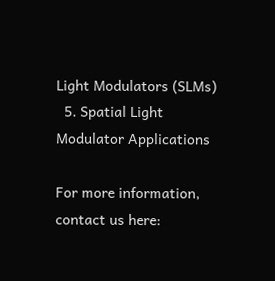Light Modulators (SLMs)
  5. Spatial Light Modulator Applications

For more information, contact us here: